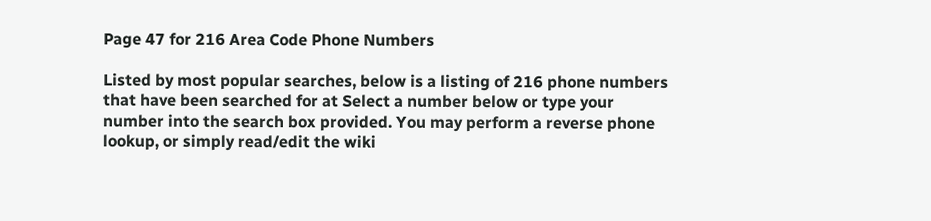Page 47 for 216 Area Code Phone Numbers

Listed by most popular searches, below is a listing of 216 phone numbers that have been searched for at Select a number below or type your number into the search box provided. You may perform a reverse phone lookup, or simply read/edit the wiki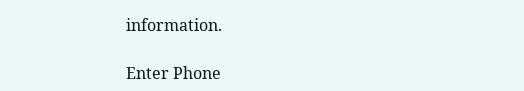information.

Enter Phone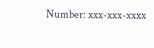Number: xxx-xxx-xxxx